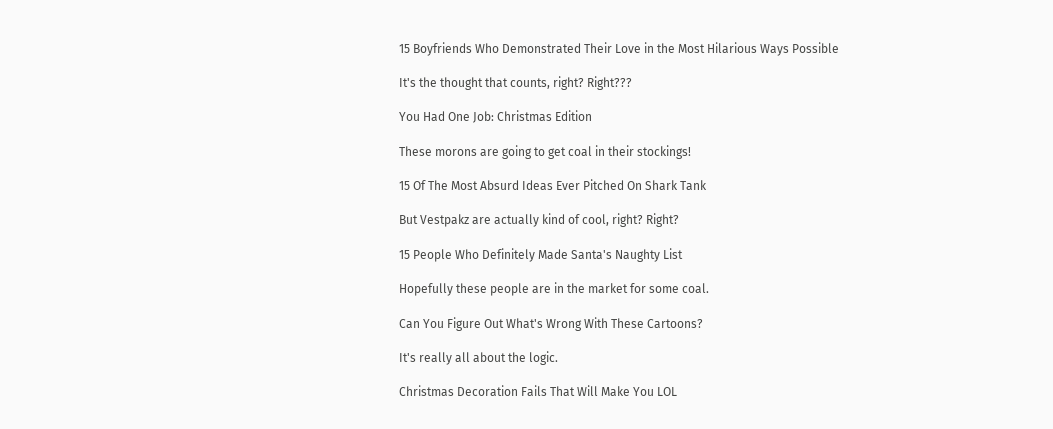15 Boyfriends Who Demonstrated Their Love in the Most Hilarious Ways Possible

It's the thought that counts, right? Right???

You Had One Job: Christmas Edition

These morons are going to get coal in their stockings!

15 Of The Most Absurd Ideas Ever Pitched On Shark Tank

But Vestpakz are actually kind of cool, right? Right?

15 People Who Definitely Made Santa's Naughty List

Hopefully these people are in the market for some coal.

Can You Figure Out What's Wrong With These Cartoons?

It's really all about the logic.

Christmas Decoration Fails That Will Make You LOL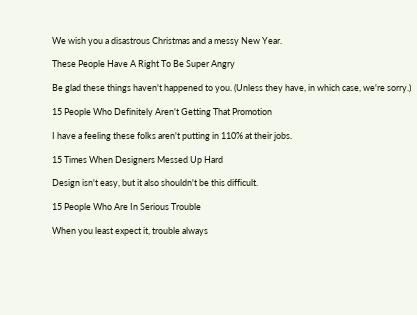We wish you a disastrous Christmas and a messy New Year.

These People Have A Right To Be Super Angry

Be glad these things haven't happened to you. (Unless they have, in which case, we're sorry.)

15 People Who Definitely Aren't Getting That Promotion

I have a feeling these folks aren't putting in 110% at their jobs.

15 Times When Designers Messed Up Hard

Design isn't easy, but it also shouldn't be this difficult.

15 People Who Are In Serious Trouble

When you least expect it, trouble always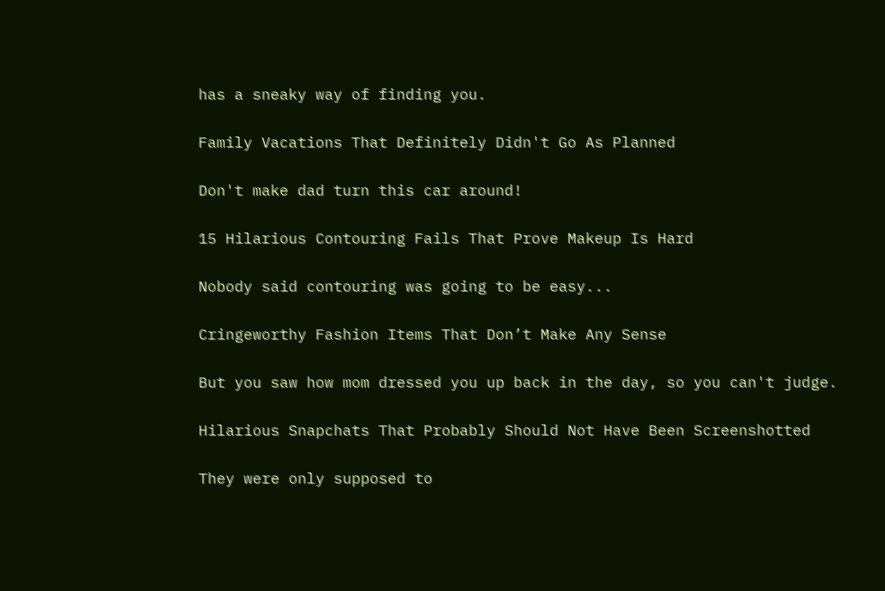has a sneaky way of finding you.

Family Vacations That Definitely Didn't Go As Planned

Don't make dad turn this car around!

15 Hilarious Contouring Fails That Prove Makeup Is Hard

Nobody said contouring was going to be easy...

Cringeworthy Fashion Items That Don’t Make Any Sense

But you saw how mom dressed you up back in the day, so you can't judge.

Hilarious Snapchats That Probably Should Not Have Been Screenshotted

They were only supposed to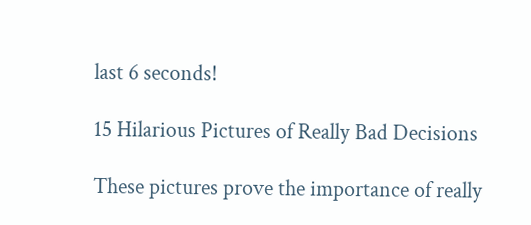last 6 seconds!

15 Hilarious Pictures of Really Bad Decisions

These pictures prove the importance of really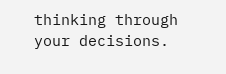thinking through your decisions.